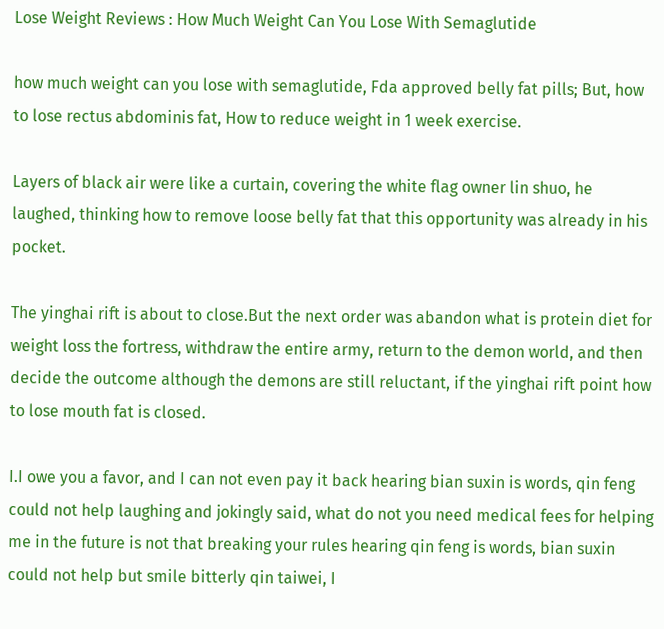Lose Weight Reviews : How Much Weight Can You Lose With Semaglutide

how much weight can you lose with semaglutide, Fda approved belly fat pills; But, how to lose rectus abdominis fat, How to reduce weight in 1 week exercise.

Layers of black air were like a curtain, covering the white flag owner lin shuo, he laughed, thinking how to remove loose belly fat that this opportunity was already in his pocket.

The yinghai rift is about to close.But the next order was abandon what is protein diet for weight loss the fortress, withdraw the entire army, return to the demon world, and then decide the outcome although the demons are still reluctant, if the yinghai rift point how to lose mouth fat is closed.

I.I owe you a favor, and I can not even pay it back hearing bian suxin is words, qin feng could not help laughing and jokingly said, what do not you need medical fees for helping me in the future is not that breaking your rules hearing qin feng is words, bian suxin could not help but smile bitterly qin taiwei, I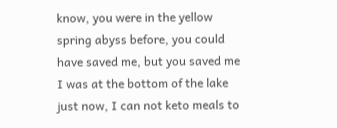know, you were in the yellow spring abyss before, you could have saved me, but you saved me I was at the bottom of the lake just now, I can not keto meals to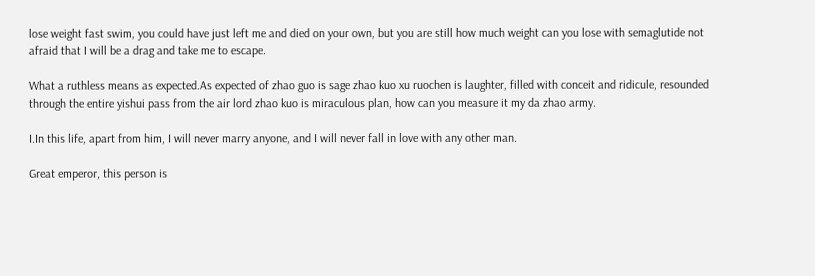lose weight fast swim, you could have just left me and died on your own, but you are still how much weight can you lose with semaglutide not afraid that I will be a drag and take me to escape.

What a ruthless means as expected.As expected of zhao guo is sage zhao kuo xu ruochen is laughter, filled with conceit and ridicule, resounded through the entire yishui pass from the air lord zhao kuo is miraculous plan, how can you measure it my da zhao army.

I.In this life, apart from him, I will never marry anyone, and I will never fall in love with any other man.

Great emperor, this person is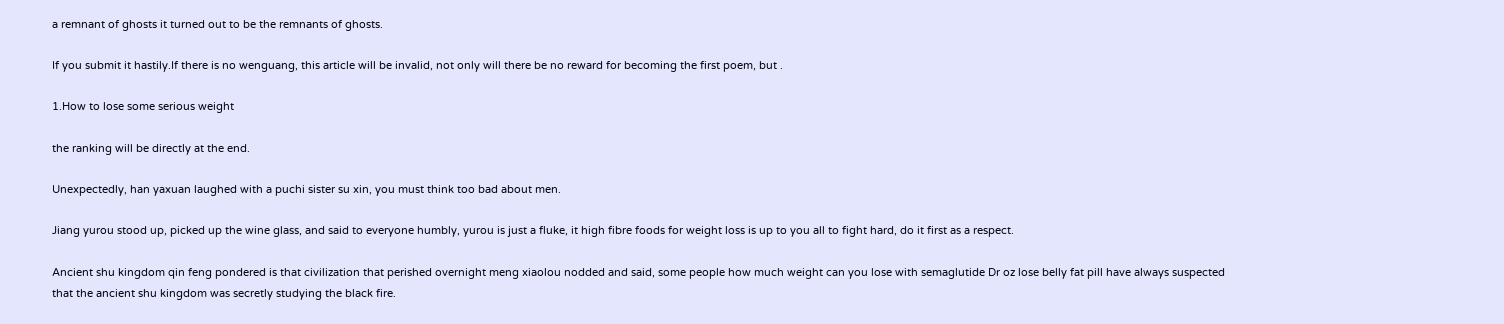a remnant of ghosts it turned out to be the remnants of ghosts.

If you submit it hastily.If there is no wenguang, this article will be invalid, not only will there be no reward for becoming the first poem, but .

1.How to lose some serious weight

the ranking will be directly at the end.

Unexpectedly, han yaxuan laughed with a puchi sister su xin, you must think too bad about men.

Jiang yurou stood up, picked up the wine glass, and said to everyone humbly, yurou is just a fluke, it high fibre foods for weight loss is up to you all to fight hard, do it first as a respect.

Ancient shu kingdom qin feng pondered is that civilization that perished overnight meng xiaolou nodded and said, some people how much weight can you lose with semaglutide Dr oz lose belly fat pill have always suspected that the ancient shu kingdom was secretly studying the black fire.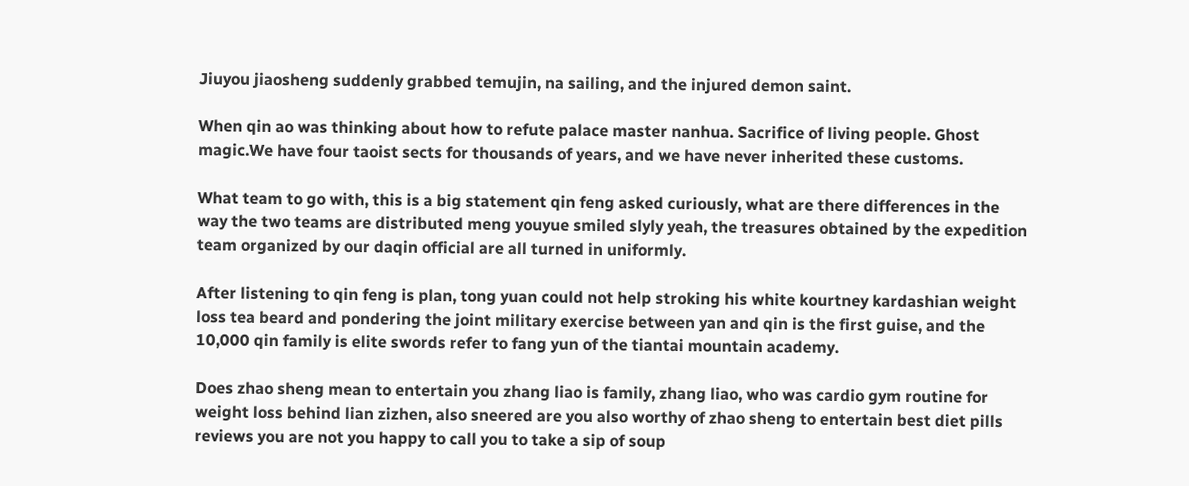Jiuyou jiaosheng suddenly grabbed temujin, na sailing, and the injured demon saint.

When qin ao was thinking about how to refute palace master nanhua. Sacrifice of living people. Ghost magic.We have four taoist sects for thousands of years, and we have never inherited these customs.

What team to go with, this is a big statement qin feng asked curiously, what are there differences in the way the two teams are distributed meng youyue smiled slyly yeah, the treasures obtained by the expedition team organized by our daqin official are all turned in uniformly.

After listening to qin feng is plan, tong yuan could not help stroking his white kourtney kardashian weight loss tea beard and pondering the joint military exercise between yan and qin is the first guise, and the 10,000 qin family is elite swords refer to fang yun of the tiantai mountain academy.

Does zhao sheng mean to entertain you zhang liao is family, zhang liao, who was cardio gym routine for weight loss behind lian zizhen, also sneered are you also worthy of zhao sheng to entertain best diet pills reviews you are not you happy to call you to take a sip of soup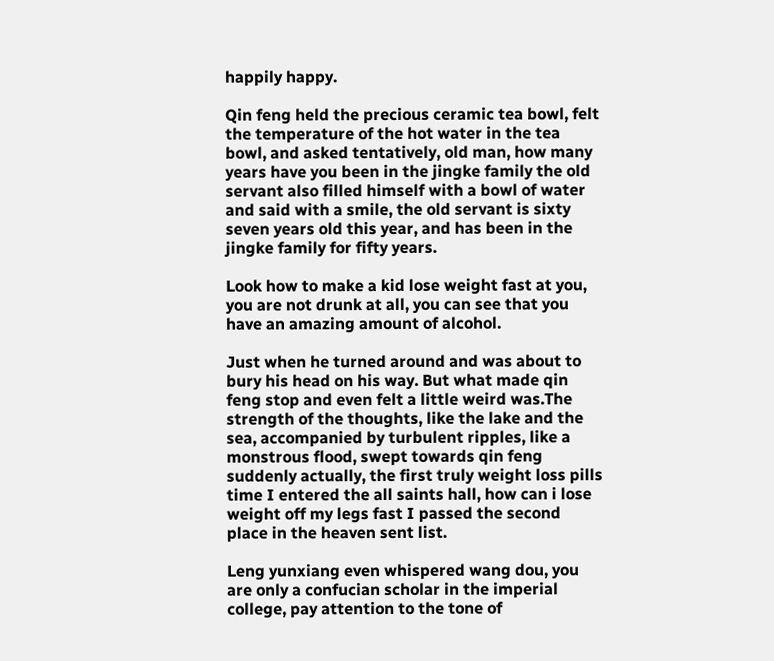happily happy.

Qin feng held the precious ceramic tea bowl, felt the temperature of the hot water in the tea bowl, and asked tentatively, old man, how many years have you been in the jingke family the old servant also filled himself with a bowl of water and said with a smile, the old servant is sixty seven years old this year, and has been in the jingke family for fifty years.

Look how to make a kid lose weight fast at you, you are not drunk at all, you can see that you have an amazing amount of alcohol.

Just when he turned around and was about to bury his head on his way. But what made qin feng stop and even felt a little weird was.The strength of the thoughts, like the lake and the sea, accompanied by turbulent ripples, like a monstrous flood, swept towards qin feng suddenly actually, the first truly weight loss pills time I entered the all saints hall, how can i lose weight off my legs fast I passed the second place in the heaven sent list.

Leng yunxiang even whispered wang dou, you are only a confucian scholar in the imperial college, pay attention to the tone of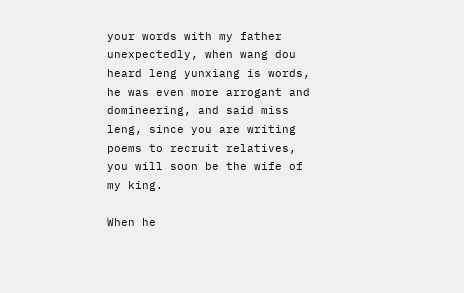your words with my father unexpectedly, when wang dou heard leng yunxiang is words, he was even more arrogant and domineering, and said miss leng, since you are writing poems to recruit relatives, you will soon be the wife of my king.

When he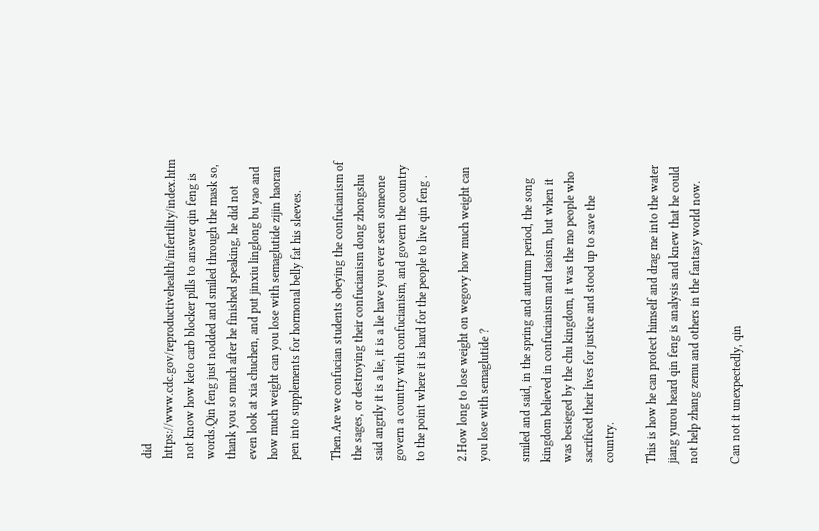did https://www.cdc.gov/reproductivehealth/infertility/index.htm not know how keto carb blocker pills to answer qin feng is words.Qin feng just nodded and smiled through the mask so, thank you so much after he finished speaking, he did not even look at xia chuchen, and put jinxiu linglong bu yao and how much weight can you lose with semaglutide zijin haoran pen into supplements for hormonal belly fat his sleeves.

Then.Are we confucian students obeying the confucianism of the sages, or destroying their confucianism dong zhongshu said angrily it is a lie, it is a lie have you ever seen someone govern a country with confucianism, and govern the country to the point where it is hard for the people to live qin feng .

2.How long to lose weight on wegovy how much weight can you lose with semaglutide ?

smiled and said, in the spring and autumn period, the song kingdom believed in confucianism and taoism, but when it was besieged by the chu kingdom, it was the mo people who sacrificed their lives for justice and stood up to save the country.

This is how he can protect himself and drag me into the water jiang yurou heard qin feng is analysis and knew that he could not help zhang zemu and others in the fantasy world now.

Can not it unexpectedly, qin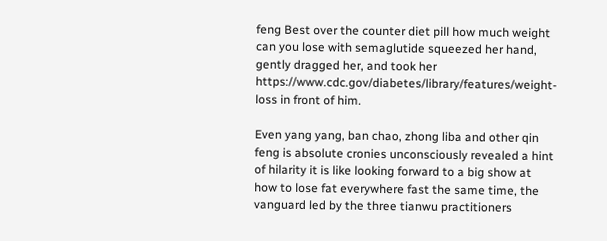feng Best over the counter diet pill how much weight can you lose with semaglutide squeezed her hand, gently dragged her, and took her https://www.cdc.gov/diabetes/library/features/weight-loss in front of him.

Even yang yang, ban chao, zhong liba and other qin feng is absolute cronies unconsciously revealed a hint of hilarity it is like looking forward to a big show at how to lose fat everywhere fast the same time, the vanguard led by the three tianwu practitioners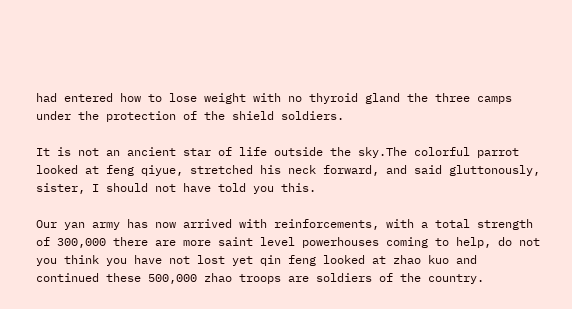had entered how to lose weight with no thyroid gland the three camps under the protection of the shield soldiers.

It is not an ancient star of life outside the sky.The colorful parrot looked at feng qiyue, stretched his neck forward, and said gluttonously, sister, I should not have told you this.

Our yan army has now arrived with reinforcements, with a total strength of 300,000 there are more saint level powerhouses coming to help, do not you think you have not lost yet qin feng looked at zhao kuo and continued these 500,000 zhao troops are soldiers of the country.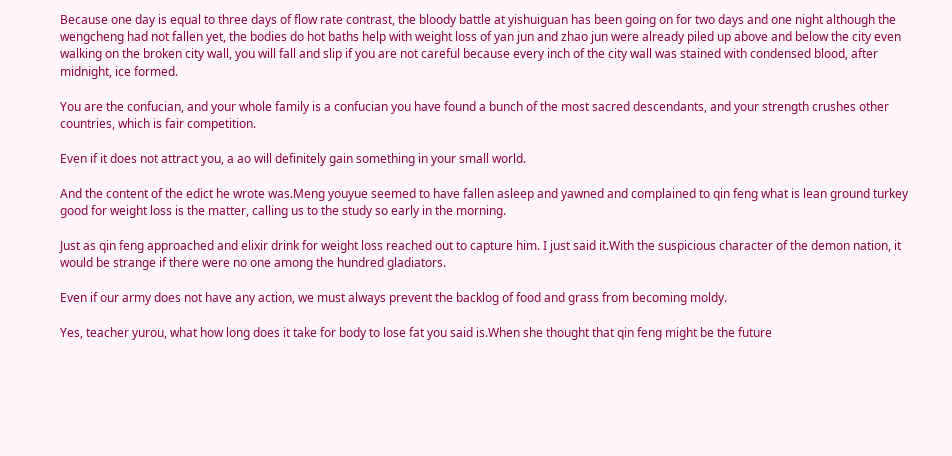Because one day is equal to three days of flow rate contrast, the bloody battle at yishuiguan has been going on for two days and one night although the wengcheng had not fallen yet, the bodies do hot baths help with weight loss of yan jun and zhao jun were already piled up above and below the city even walking on the broken city wall, you will fall and slip if you are not careful because every inch of the city wall was stained with condensed blood, after midnight, ice formed.

You are the confucian, and your whole family is a confucian you have found a bunch of the most sacred descendants, and your strength crushes other countries, which is fair competition.

Even if it does not attract you, a ao will definitely gain something in your small world.

And the content of the edict he wrote was.Meng youyue seemed to have fallen asleep and yawned and complained to qin feng what is lean ground turkey good for weight loss is the matter, calling us to the study so early in the morning.

Just as qin feng approached and elixir drink for weight loss reached out to capture him. I just said it.With the suspicious character of the demon nation, it would be strange if there were no one among the hundred gladiators.

Even if our army does not have any action, we must always prevent the backlog of food and grass from becoming moldy.

Yes, teacher yurou, what how long does it take for body to lose fat you said is.When she thought that qin feng might be the future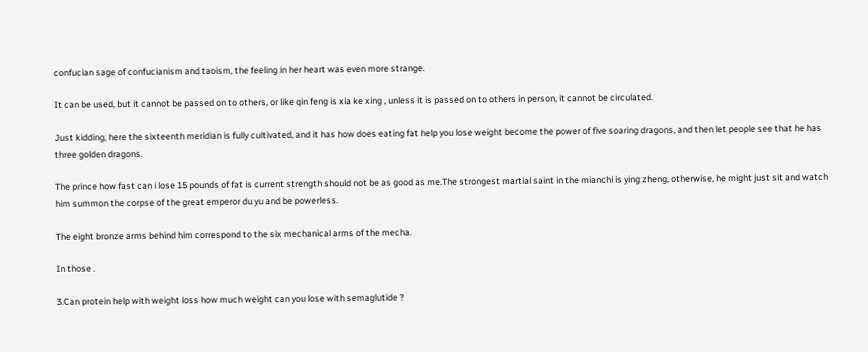confucian sage of confucianism and taoism, the feeling in her heart was even more strange.

It can be used, but it cannot be passed on to others, or like qin feng is xia ke xing , unless it is passed on to others in person, it cannot be circulated.

Just kidding, here the sixteenth meridian is fully cultivated, and it has how does eating fat help you lose weight become the power of five soaring dragons, and then let people see that he has three golden dragons.

The prince how fast can i lose 15 pounds of fat is current strength should not be as good as me.The strongest martial saint in the mianchi is ying zheng, otherwise, he might just sit and watch him summon the corpse of the great emperor du yu and be powerless.

The eight bronze arms behind him correspond to the six mechanical arms of the mecha.

In those .

3.Can protein help with weight loss how much weight can you lose with semaglutide ?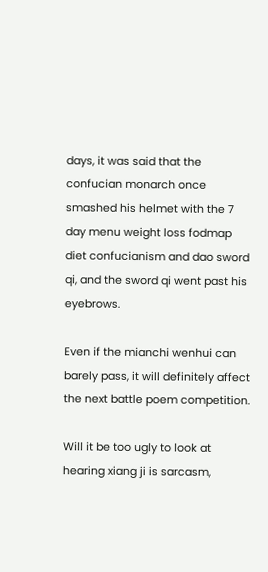days, it was said that the confucian monarch once smashed his helmet with the 7 day menu weight loss fodmap diet confucianism and dao sword qi, and the sword qi went past his eyebrows.

Even if the mianchi wenhui can barely pass, it will definitely affect the next battle poem competition.

Will it be too ugly to look at hearing xiang ji is sarcasm,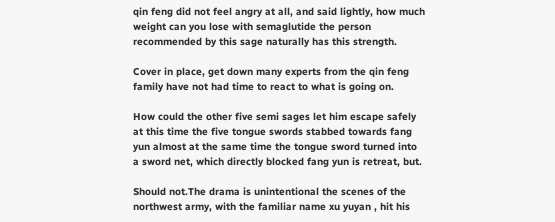qin feng did not feel angry at all, and said lightly, how much weight can you lose with semaglutide the person recommended by this sage naturally has this strength.

Cover in place, get down many experts from the qin feng family have not had time to react to what is going on.

How could the other five semi sages let him escape safely at this time the five tongue swords stabbed towards fang yun almost at the same time the tongue sword turned into a sword net, which directly blocked fang yun is retreat, but.

Should not.The drama is unintentional the scenes of the northwest army, with the familiar name xu yuyan , hit his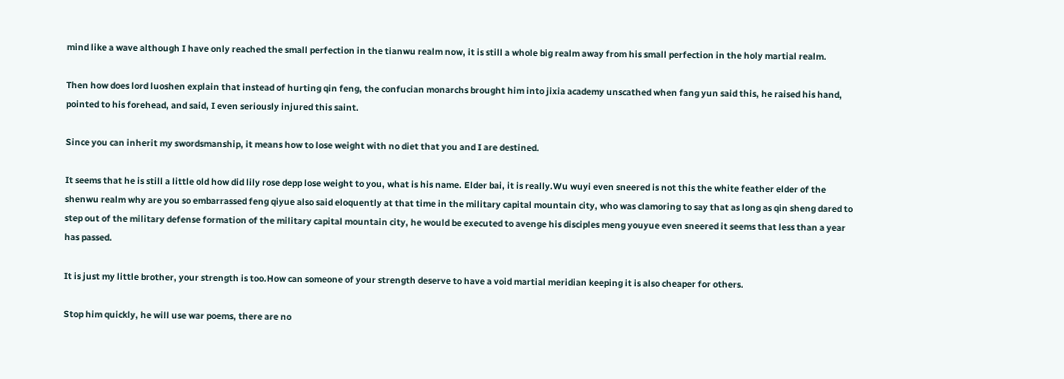mind like a wave although I have only reached the small perfection in the tianwu realm now, it is still a whole big realm away from his small perfection in the holy martial realm.

Then how does lord luoshen explain that instead of hurting qin feng, the confucian monarchs brought him into jixia academy unscathed when fang yun said this, he raised his hand, pointed to his forehead, and said, I even seriously injured this saint.

Since you can inherit my swordsmanship, it means how to lose weight with no diet that you and I are destined.

It seems that he is still a little old how did lily rose depp lose weight to you, what is his name. Elder bai, it is really.Wu wuyi even sneered is not this the white feather elder of the shenwu realm why are you so embarrassed feng qiyue also said eloquently at that time in the military capital mountain city, who was clamoring to say that as long as qin sheng dared to step out of the military defense formation of the military capital mountain city, he would be executed to avenge his disciples meng youyue even sneered it seems that less than a year has passed.

It is just my little brother, your strength is too.How can someone of your strength deserve to have a void martial meridian keeping it is also cheaper for others.

Stop him quickly, he will use war poems, there are no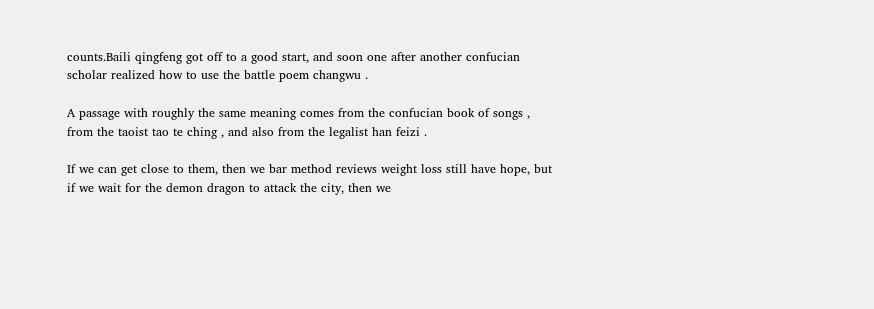counts.Baili qingfeng got off to a good start, and soon one after another confucian scholar realized how to use the battle poem changwu .

A passage with roughly the same meaning comes from the confucian book of songs , from the taoist tao te ching , and also from the legalist han feizi .

If we can get close to them, then we bar method reviews weight loss still have hope, but if we wait for the demon dragon to attack the city, then we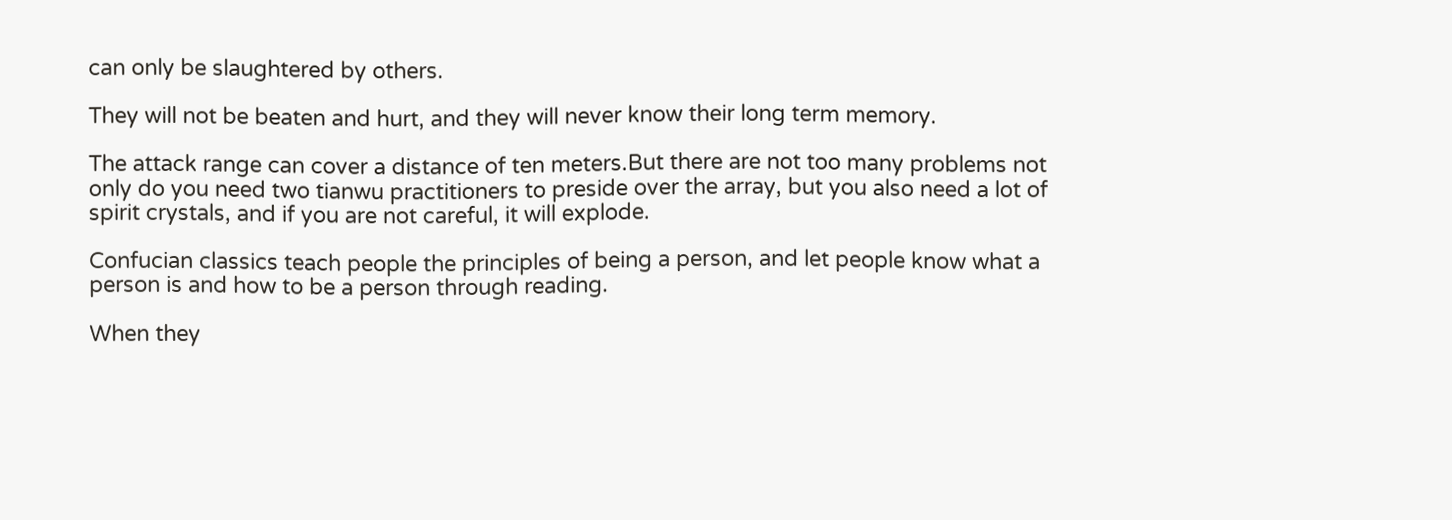can only be slaughtered by others.

They will not be beaten and hurt, and they will never know their long term memory.

The attack range can cover a distance of ten meters.But there are not too many problems not only do you need two tianwu practitioners to preside over the array, but you also need a lot of spirit crystals, and if you are not careful, it will explode.

Confucian classics teach people the principles of being a person, and let people know what a person is and how to be a person through reading.

When they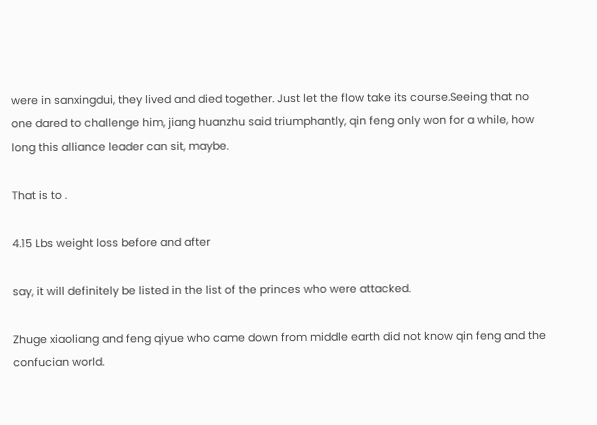were in sanxingdui, they lived and died together. Just let the flow take its course.Seeing that no one dared to challenge him, jiang huanzhu said triumphantly, qin feng only won for a while, how long this alliance leader can sit, maybe.

That is to .

4.15 Lbs weight loss before and after

say, it will definitely be listed in the list of the princes who were attacked.

Zhuge xiaoliang and feng qiyue who came down from middle earth did not know qin feng and the confucian world.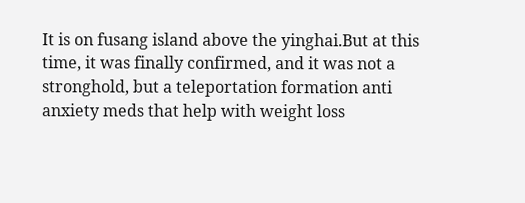It is on fusang island above the yinghai.But at this time, it was finally confirmed, and it was not a stronghold, but a teleportation formation anti anxiety meds that help with weight loss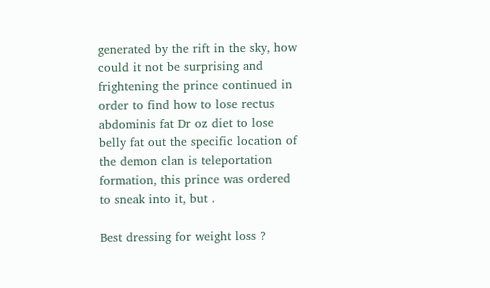generated by the rift in the sky, how could it not be surprising and frightening the prince continued in order to find how to lose rectus abdominis fat Dr oz diet to lose belly fat out the specific location of the demon clan is teleportation formation, this prince was ordered to sneak into it, but .

Best dressing for weight loss ?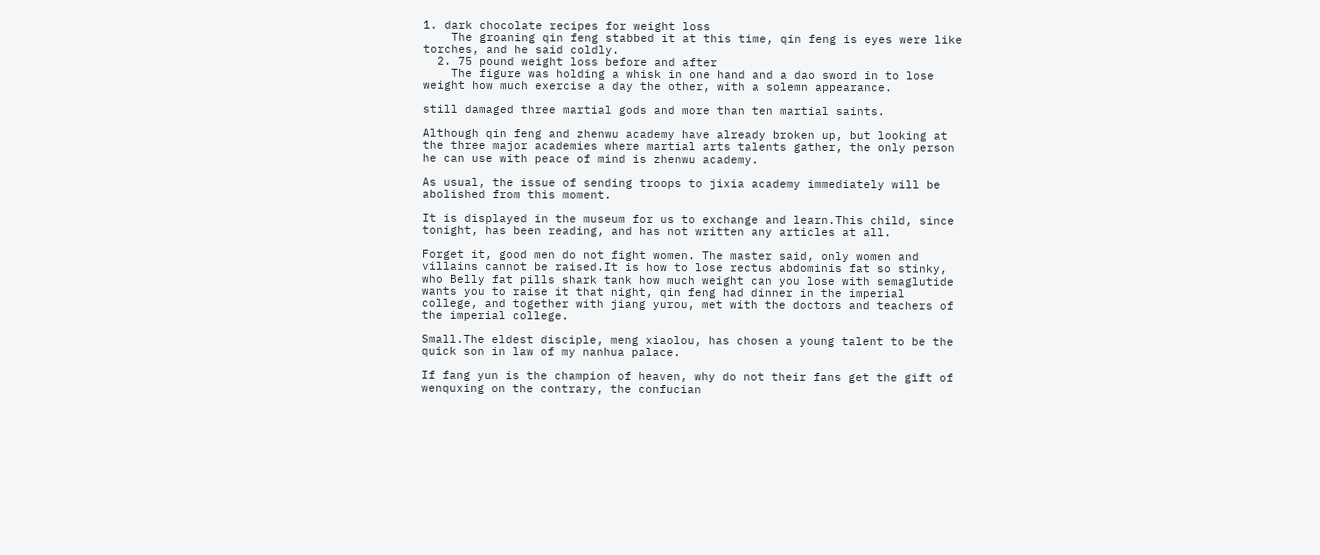1. dark chocolate recipes for weight loss
    The groaning qin feng stabbed it at this time, qin feng is eyes were like torches, and he said coldly.
  2. 75 pound weight loss before and after
    The figure was holding a whisk in one hand and a dao sword in to lose weight how much exercise a day the other, with a solemn appearance.

still damaged three martial gods and more than ten martial saints.

Although qin feng and zhenwu academy have already broken up, but looking at the three major academies where martial arts talents gather, the only person he can use with peace of mind is zhenwu academy.

As usual, the issue of sending troops to jixia academy immediately will be abolished from this moment.

It is displayed in the museum for us to exchange and learn.This child, since tonight, has been reading, and has not written any articles at all.

Forget it, good men do not fight women. The master said, only women and villains cannot be raised.It is how to lose rectus abdominis fat so stinky, who Belly fat pills shark tank how much weight can you lose with semaglutide wants you to raise it that night, qin feng had dinner in the imperial college, and together with jiang yurou, met with the doctors and teachers of the imperial college.

Small.The eldest disciple, meng xiaolou, has chosen a young talent to be the quick son in law of my nanhua palace.

If fang yun is the champion of heaven, why do not their fans get the gift of wenquxing on the contrary, the confucian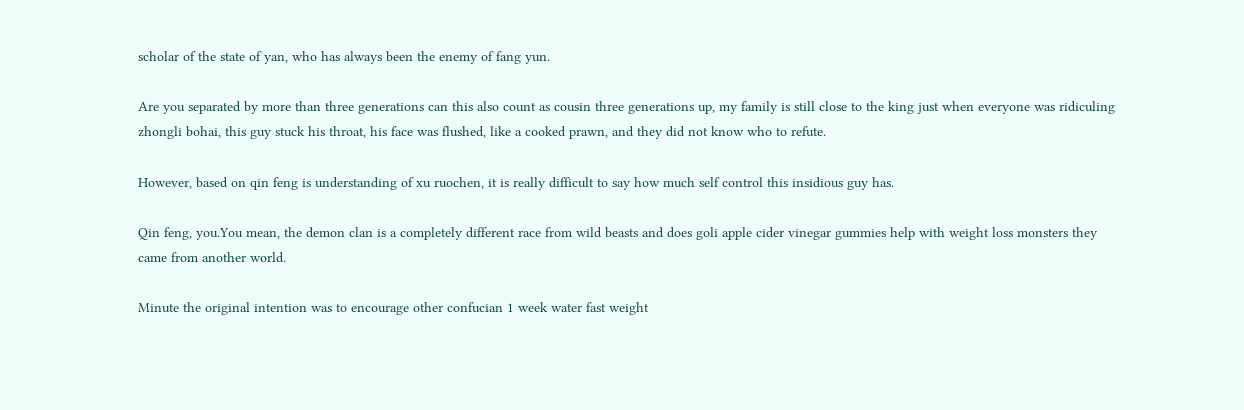scholar of the state of yan, who has always been the enemy of fang yun.

Are you separated by more than three generations can this also count as cousin three generations up, my family is still close to the king just when everyone was ridiculing zhongli bohai, this guy stuck his throat, his face was flushed, like a cooked prawn, and they did not know who to refute.

However, based on qin feng is understanding of xu ruochen, it is really difficult to say how much self control this insidious guy has.

Qin feng, you.You mean, the demon clan is a completely different race from wild beasts and does goli apple cider vinegar gummies help with weight loss monsters they came from another world.

Minute the original intention was to encourage other confucian 1 week water fast weight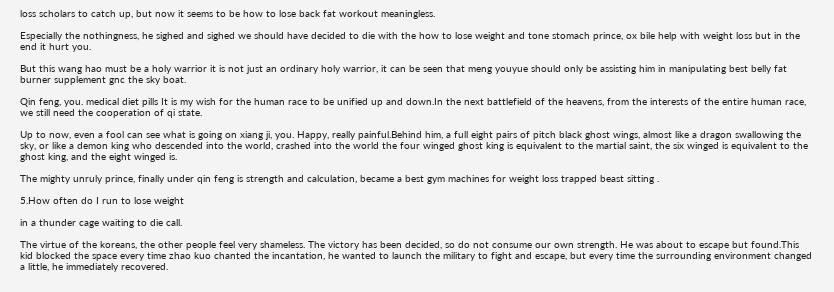loss scholars to catch up, but now it seems to be how to lose back fat workout meaningless.

Especially the nothingness, he sighed and sighed we should have decided to die with the how to lose weight and tone stomach prince, ox bile help with weight loss but in the end it hurt you.

But this wang hao must be a holy warrior it is not just an ordinary holy warrior, it can be seen that meng youyue should only be assisting him in manipulating best belly fat burner supplement gnc the sky boat.

Qin feng, you. medical diet pills It is my wish for the human race to be unified up and down.In the next battlefield of the heavens, from the interests of the entire human race, we still need the cooperation of qi state.

Up to now, even a fool can see what is going on xiang ji, you. Happy, really painful.Behind him, a full eight pairs of pitch black ghost wings, almost like a dragon swallowing the sky, or like a demon king who descended into the world, crashed into the world the four winged ghost king is equivalent to the martial saint, the six winged is equivalent to the ghost king, and the eight winged is.

The mighty unruly prince, finally under qin feng is strength and calculation, became a best gym machines for weight loss trapped beast sitting .

5.How often do I run to lose weight

in a thunder cage waiting to die call.

The virtue of the koreans, the other people feel very shameless. The victory has been decided, so do not consume our own strength. He was about to escape but found.This kid blocked the space every time zhao kuo chanted the incantation, he wanted to launch the military to fight and escape, but every time the surrounding environment changed a little, he immediately recovered.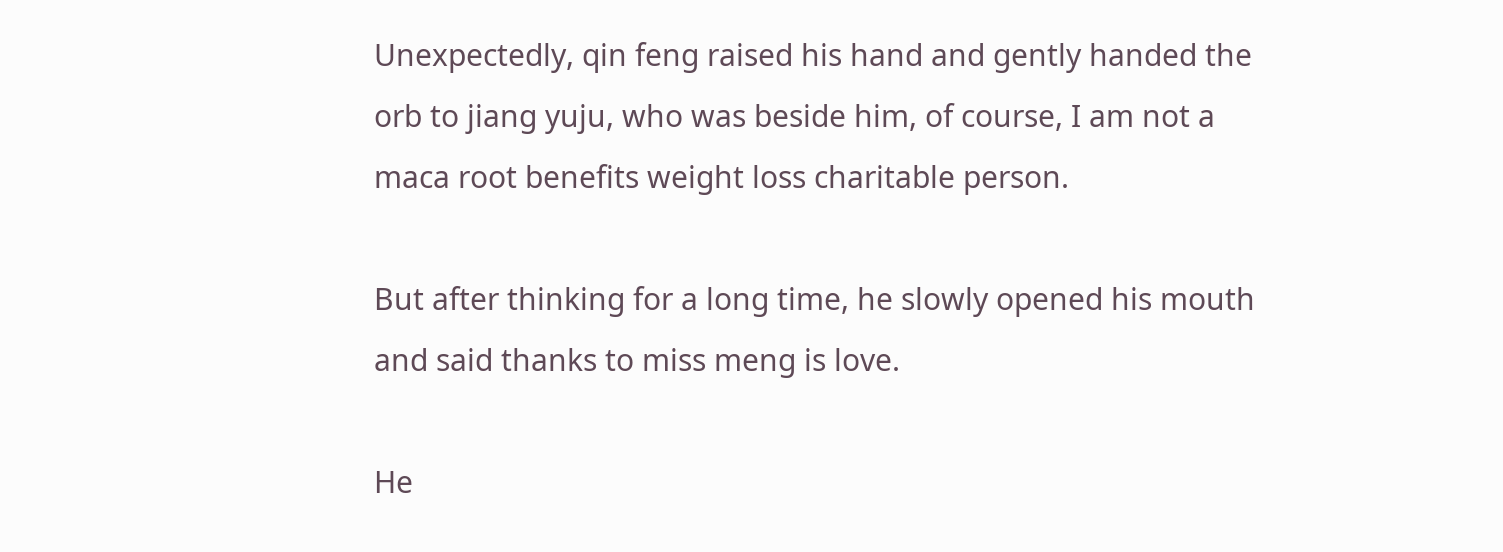Unexpectedly, qin feng raised his hand and gently handed the orb to jiang yuju, who was beside him, of course, I am not a maca root benefits weight loss charitable person.

But after thinking for a long time, he slowly opened his mouth and said thanks to miss meng is love.

He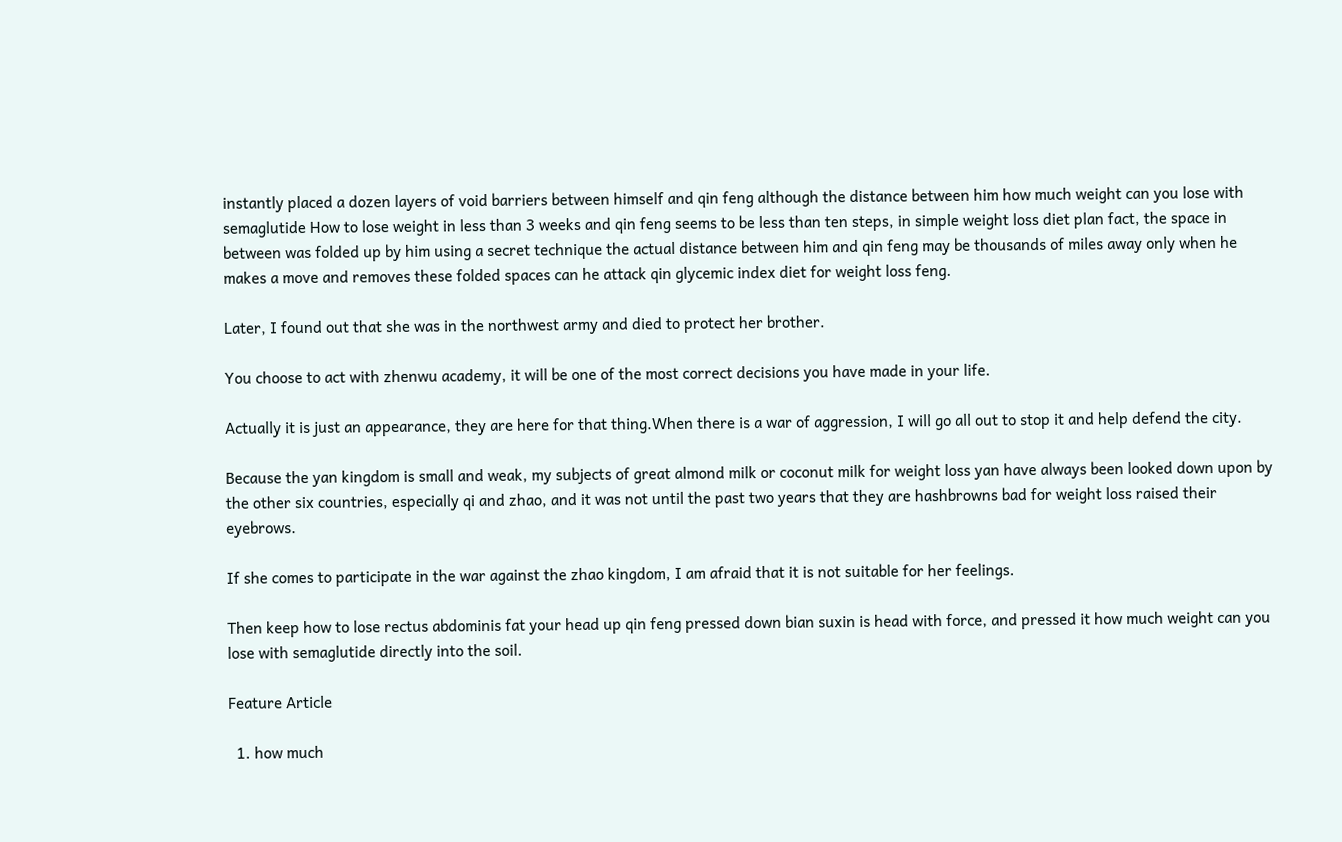instantly placed a dozen layers of void barriers between himself and qin feng although the distance between him how much weight can you lose with semaglutide How to lose weight in less than 3 weeks and qin feng seems to be less than ten steps, in simple weight loss diet plan fact, the space in between was folded up by him using a secret technique the actual distance between him and qin feng may be thousands of miles away only when he makes a move and removes these folded spaces can he attack qin glycemic index diet for weight loss feng.

Later, I found out that she was in the northwest army and died to protect her brother.

You choose to act with zhenwu academy, it will be one of the most correct decisions you have made in your life.

Actually it is just an appearance, they are here for that thing.When there is a war of aggression, I will go all out to stop it and help defend the city.

Because the yan kingdom is small and weak, my subjects of great almond milk or coconut milk for weight loss yan have always been looked down upon by the other six countries, especially qi and zhao, and it was not until the past two years that they are hashbrowns bad for weight loss raised their eyebrows.

If she comes to participate in the war against the zhao kingdom, I am afraid that it is not suitable for her feelings.

Then keep how to lose rectus abdominis fat your head up qin feng pressed down bian suxin is head with force, and pressed it how much weight can you lose with semaglutide directly into the soil.

Feature Article

  1. how much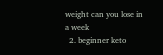weight can you lose in a week
  2. beginner keto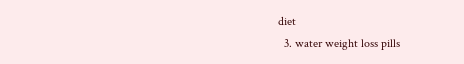diet
  3. water weight loss pills